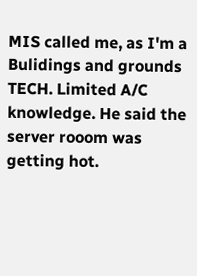MIS called me, as I'm a Bulidings and grounds TECH. Limited A/C knowledge. He said the server rooom was getting hot.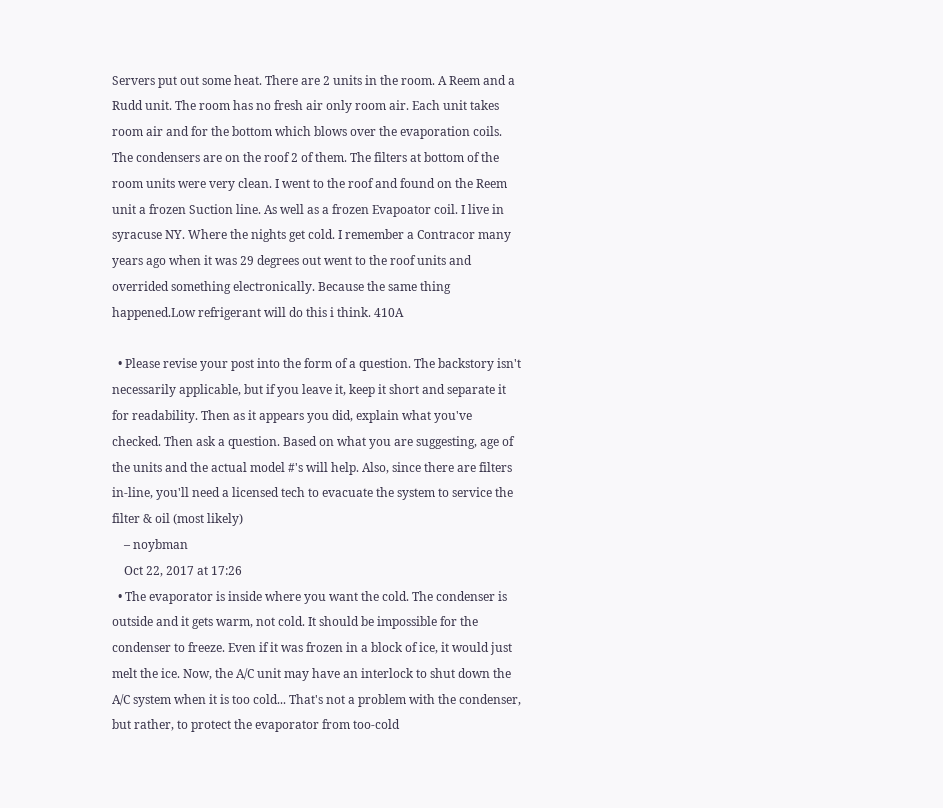Servers put out some heat. There are 2 units in the room. A Reem and a Rudd unit. The room has no fresh air only room air. Each unit takes room air and for the bottom which blows over the evaporation coils. The condensers are on the roof 2 of them. The filters at bottom of the room units were very clean. I went to the roof and found on the Reem unit a frozen Suction line. As well as a frozen Evapoator coil. I live in syracuse NY. Where the nights get cold. I remember a Contracor many years ago when it was 29 degrees out went to the roof units and overrided something electronically. Because the same thing happened.Low refrigerant will do this i think. 410A

  • Please revise your post into the form of a question. The backstory isn't necessarily applicable, but if you leave it, keep it short and separate it for readability. Then as it appears you did, explain what you've checked. Then ask a question. Based on what you are suggesting, age of the units and the actual model #'s will help. Also, since there are filters in-line, you'll need a licensed tech to evacuate the system to service the filter & oil (most likely)
    – noybman
    Oct 22, 2017 at 17:26
  • The evaporator is inside where you want the cold. The condenser is outside and it gets warm, not cold. It should be impossible for the condenser to freeze. Even if it was frozen in a block of ice, it would just melt the ice. Now, the A/C unit may have an interlock to shut down the A/C system when it is too cold... That's not a problem with the condenser, but rather, to protect the evaporator from too-cold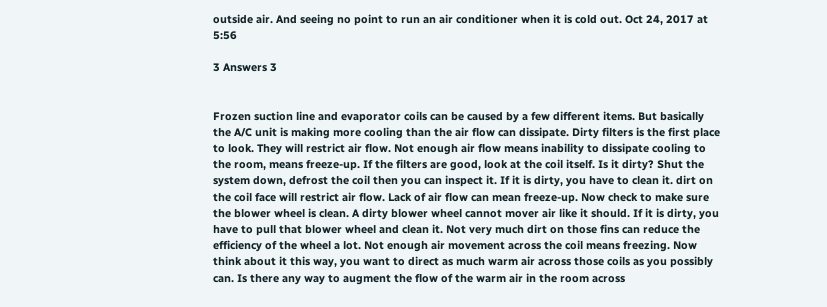outside air. And seeing no point to run an air conditioner when it is cold out. Oct 24, 2017 at 5:56

3 Answers 3


Frozen suction line and evaporator coils can be caused by a few different items. But basically the A/C unit is making more cooling than the air flow can dissipate. Dirty filters is the first place to look. They will restrict air flow. Not enough air flow means inability to dissipate cooling to the room, means freeze-up. If the filters are good, look at the coil itself. Is it dirty? Shut the system down, defrost the coil then you can inspect it. If it is dirty, you have to clean it. dirt on the coil face will restrict air flow. Lack of air flow can mean freeze-up. Now check to make sure the blower wheel is clean. A dirty blower wheel cannot mover air like it should. If it is dirty, you have to pull that blower wheel and clean it. Not very much dirt on those fins can reduce the efficiency of the wheel a lot. Not enough air movement across the coil means freezing. Now think about it this way, you want to direct as much warm air across those coils as you possibly can. Is there any way to augment the flow of the warm air in the room across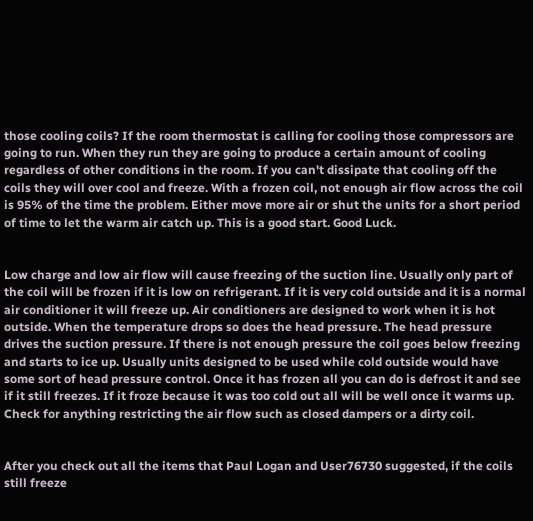those cooling coils? If the room thermostat is calling for cooling those compressors are going to run. When they run they are going to produce a certain amount of cooling regardless of other conditions in the room. If you can't dissipate that cooling off the coils they will over cool and freeze. With a frozen coil, not enough air flow across the coil is 95% of the time the problem. Either move more air or shut the units for a short period of time to let the warm air catch up. This is a good start. Good Luck.


Low charge and low air flow will cause freezing of the suction line. Usually only part of the coil will be frozen if it is low on refrigerant. If it is very cold outside and it is a normal air conditioner it will freeze up. Air conditioners are designed to work when it is hot outside. When the temperature drops so does the head pressure. The head pressure drives the suction pressure. If there is not enough pressure the coil goes below freezing and starts to ice up. Usually units designed to be used while cold outside would have some sort of head pressure control. Once it has frozen all you can do is defrost it and see if it still freezes. If it froze because it was too cold out all will be well once it warms up. Check for anything restricting the air flow such as closed dampers or a dirty coil.


After you check out all the items that Paul Logan and User76730 suggested, if the coils still freeze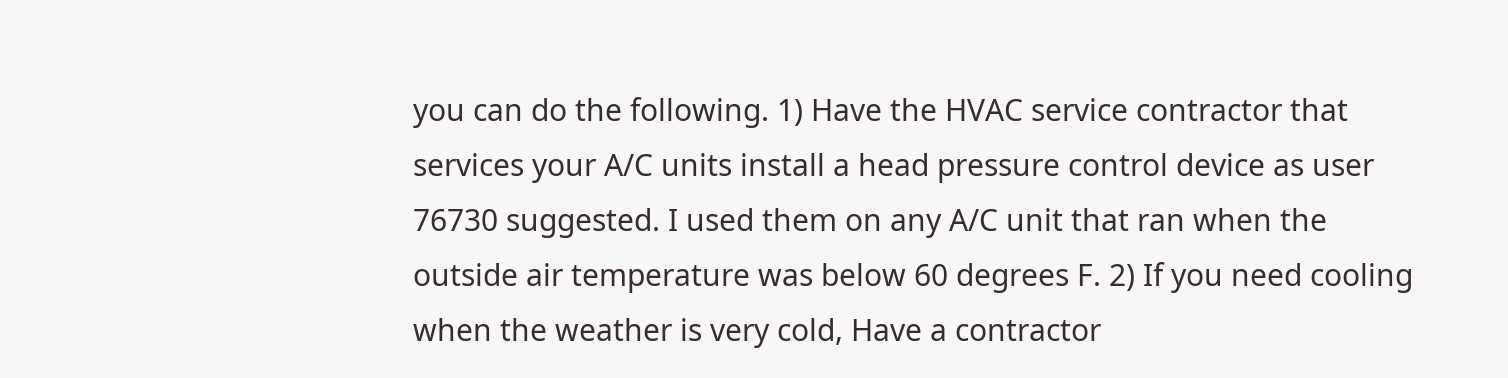you can do the following. 1) Have the HVAC service contractor that services your A/C units install a head pressure control device as user 76730 suggested. I used them on any A/C unit that ran when the outside air temperature was below 60 degrees F. 2) If you need cooling when the weather is very cold, Have a contractor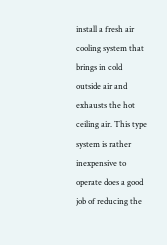install a fresh air cooling system that brings in cold outside air and exhausts the hot ceiling air. This type system is rather inexpensive to operate does a good job of reducing the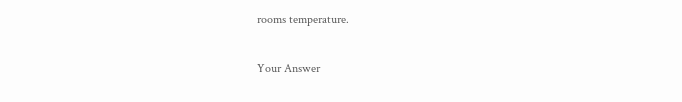rooms temperature.

Your Answer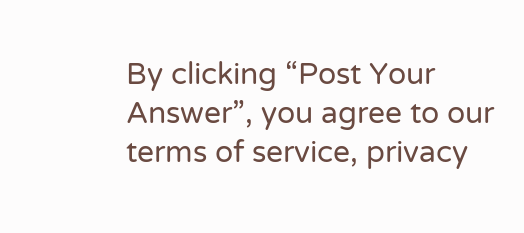By clicking “Post Your Answer”, you agree to our terms of service, privacy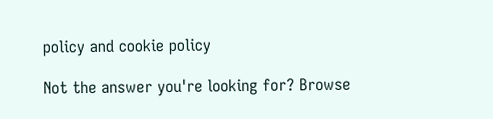policy and cookie policy

Not the answer you're looking for? Browse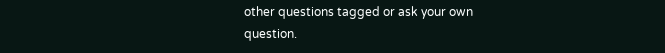other questions tagged or ask your own question.